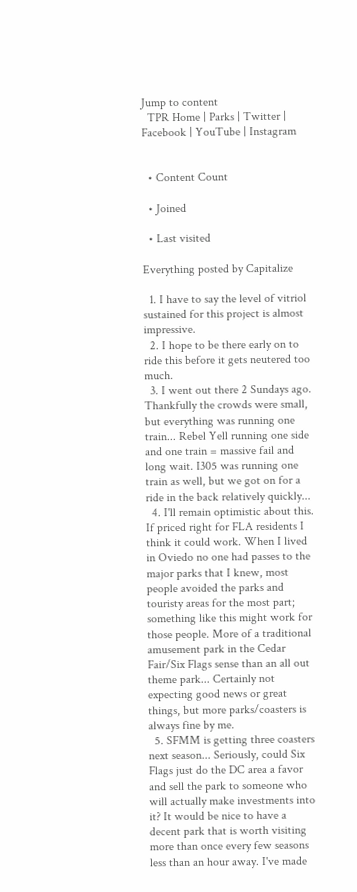Jump to content
  TPR Home | Parks | Twitter | Facebook | YouTube | Instagram


  • Content Count

  • Joined

  • Last visited

Everything posted by Capitalize

  1. I have to say the level of vitriol sustained for this project is almost impressive.
  2. I hope to be there early on to ride this before it gets neutered too much.
  3. I went out there 2 Sundays ago. Thankfully the crowds were small, but everything was running one train... Rebel Yell running one side and one train = massive fail and long wait. I305 was running one train as well, but we got on for a ride in the back relatively quickly...
  4. I'll remain optimistic about this. If priced right for FLA residents I think it could work. When I lived in Oviedo no one had passes to the major parks that I knew, most people avoided the parks and touristy areas for the most part; something like this might work for those people. More of a traditional amusement park in the Cedar Fair/Six Flags sense than an all out theme park... Certainly not expecting good news or great things, but more parks/coasters is always fine by me.
  5. SFMM is getting three coasters next season... Seriously, could Six Flags just do the DC area a favor and sell the park to someone who will actually make investments into it? It would be nice to have a decent park that is worth visiting more than once every few seasons less than an hour away. I've made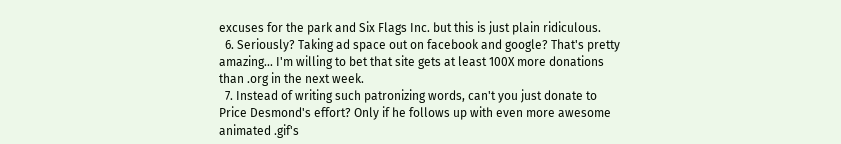excuses for the park and Six Flags Inc. but this is just plain ridiculous.
  6. Seriously? Taking ad space out on facebook and google? That's pretty amazing... I'm willing to bet that site gets at least 100X more donations than .org in the next week.
  7. Instead of writing such patronizing words, can't you just donate to Price Desmond's effort? Only if he follows up with even more awesome animated .gif's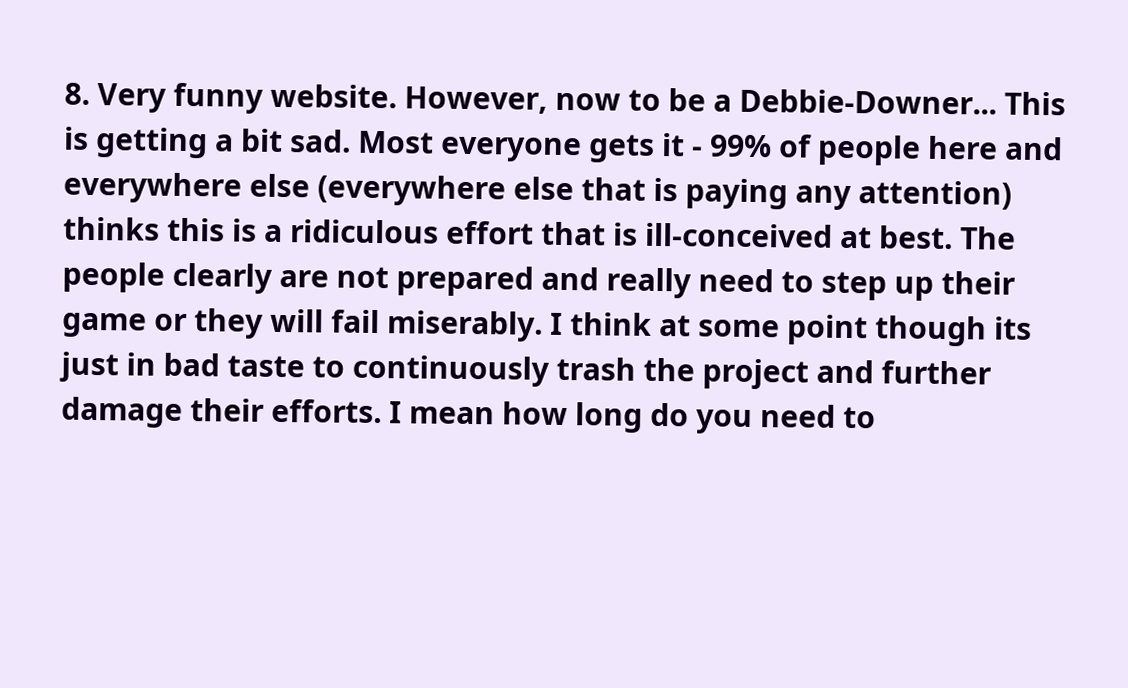8. Very funny website. However, now to be a Debbie-Downer... This is getting a bit sad. Most everyone gets it - 99% of people here and everywhere else (everywhere else that is paying any attention) thinks this is a ridiculous effort that is ill-conceived at best. The people clearly are not prepared and really need to step up their game or they will fail miserably. I think at some point though its just in bad taste to continuously trash the project and further damage their efforts. I mean how long do you need to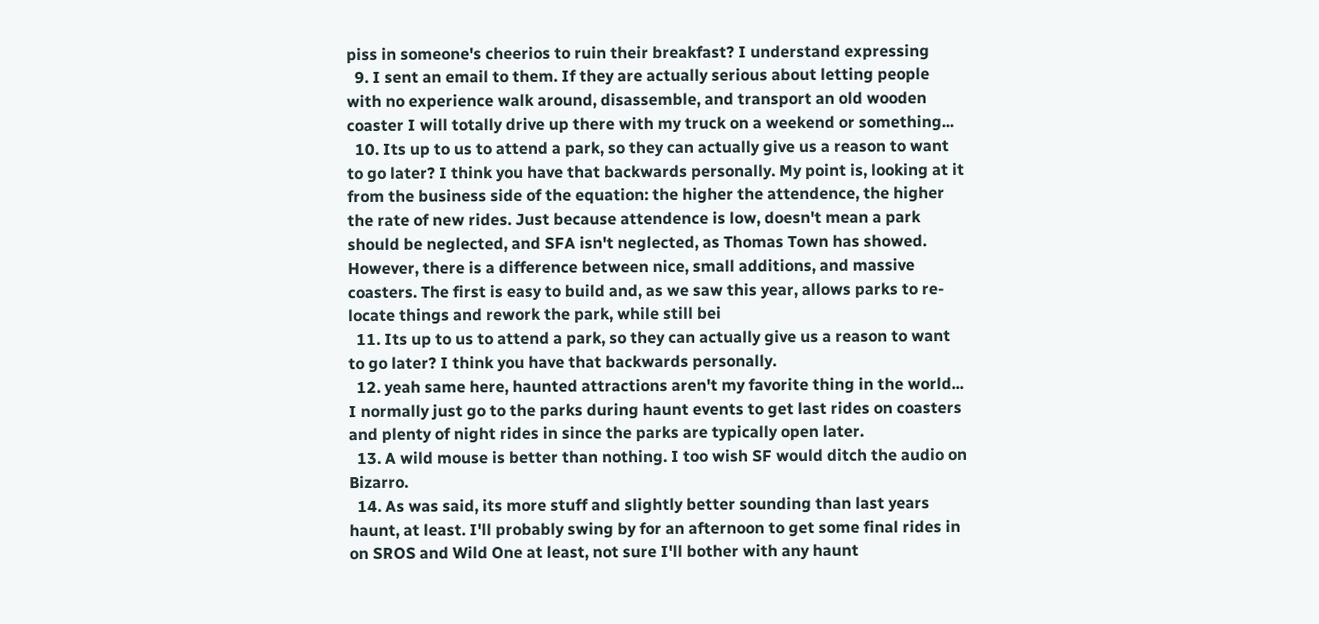piss in someone's cheerios to ruin their breakfast? I understand expressing
  9. I sent an email to them. If they are actually serious about letting people with no experience walk around, disassemble, and transport an old wooden coaster I will totally drive up there with my truck on a weekend or something...
  10. Its up to us to attend a park, so they can actually give us a reason to want to go later? I think you have that backwards personally. My point is, looking at it from the business side of the equation: the higher the attendence, the higher the rate of new rides. Just because attendence is low, doesn't mean a park should be neglected, and SFA isn't neglected, as Thomas Town has showed. However, there is a difference between nice, small additions, and massive coasters. The first is easy to build and, as we saw this year, allows parks to re-locate things and rework the park, while still bei
  11. Its up to us to attend a park, so they can actually give us a reason to want to go later? I think you have that backwards personally.
  12. yeah same here, haunted attractions aren't my favorite thing in the world... I normally just go to the parks during haunt events to get last rides on coasters and plenty of night rides in since the parks are typically open later.
  13. A wild mouse is better than nothing. I too wish SF would ditch the audio on Bizarro.
  14. As was said, its more stuff and slightly better sounding than last years haunt, at least. I'll probably swing by for an afternoon to get some final rides in on SROS and Wild One at least, not sure I'll bother with any haunt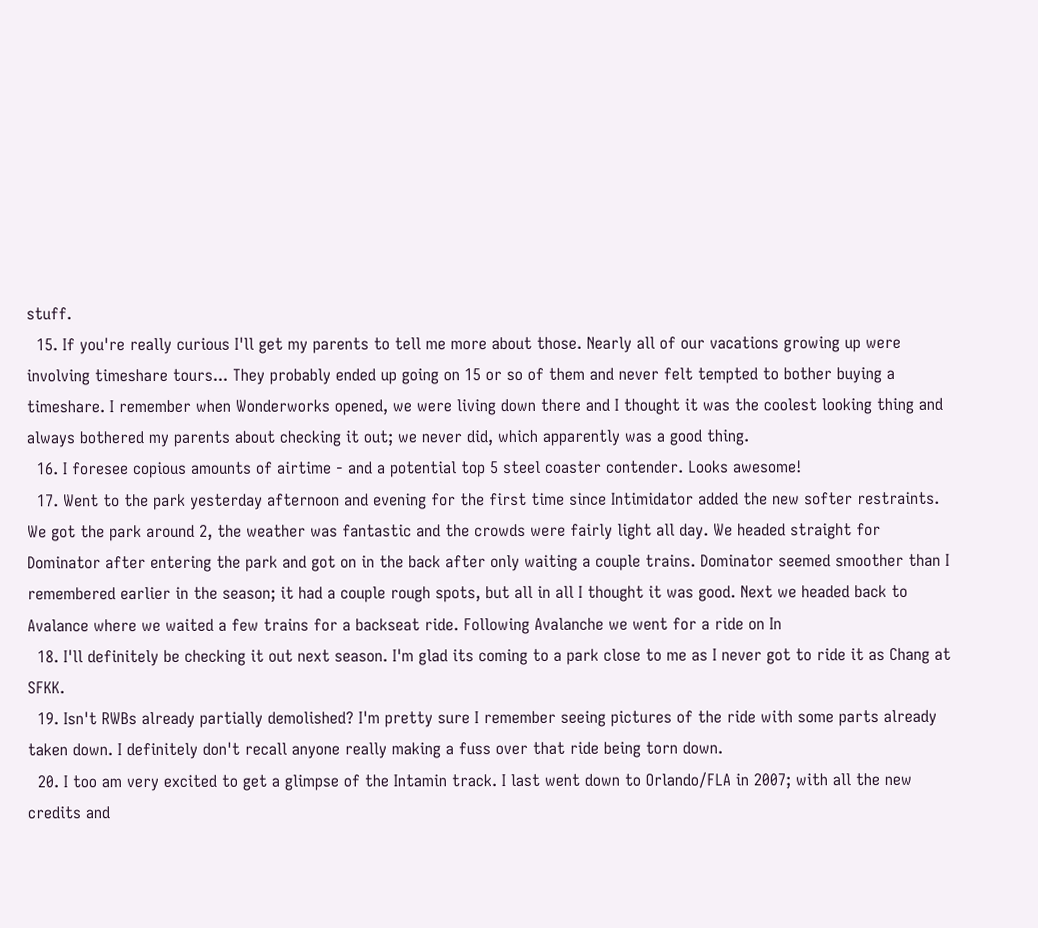stuff.
  15. If you're really curious I'll get my parents to tell me more about those. Nearly all of our vacations growing up were involving timeshare tours... They probably ended up going on 15 or so of them and never felt tempted to bother buying a timeshare. I remember when Wonderworks opened, we were living down there and I thought it was the coolest looking thing and always bothered my parents about checking it out; we never did, which apparently was a good thing.
  16. I foresee copious amounts of airtime - and a potential top 5 steel coaster contender. Looks awesome!
  17. Went to the park yesterday afternoon and evening for the first time since Intimidator added the new softer restraints. We got the park around 2, the weather was fantastic and the crowds were fairly light all day. We headed straight for Dominator after entering the park and got on in the back after only waiting a couple trains. Dominator seemed smoother than I remembered earlier in the season; it had a couple rough spots, but all in all I thought it was good. Next we headed back to Avalance where we waited a few trains for a backseat ride. Following Avalanche we went for a ride on In
  18. I'll definitely be checking it out next season. I'm glad its coming to a park close to me as I never got to ride it as Chang at SFKK.
  19. Isn't RWBs already partially demolished? I'm pretty sure I remember seeing pictures of the ride with some parts already taken down. I definitely don't recall anyone really making a fuss over that ride being torn down.
  20. I too am very excited to get a glimpse of the Intamin track. I last went down to Orlando/FLA in 2007; with all the new credits and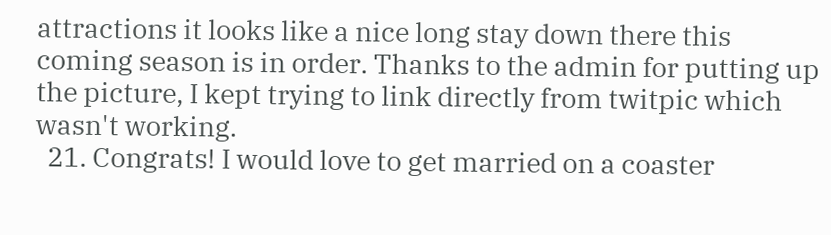attractions it looks like a nice long stay down there this coming season is in order. Thanks to the admin for putting up the picture, I kept trying to link directly from twitpic which wasn't working.
  21. Congrats! I would love to get married on a coaster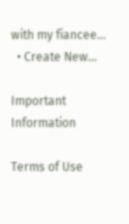with my fiancee...
  • Create New...

Important Information

Terms of Use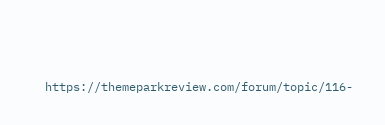https://themeparkreview.com/forum/topic/116-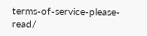terms-of-service-please-read/